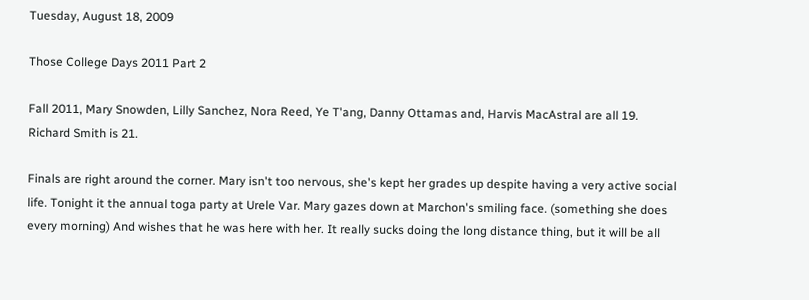Tuesday, August 18, 2009

Those College Days 2011 Part 2

Fall 2011, Mary Snowden, Lilly Sanchez, Nora Reed, Ye T'ang, Danny Ottamas and, Harvis MacAstral are all 19. Richard Smith is 21.

Finals are right around the corner. Mary isn't too nervous, she's kept her grades up despite having a very active social life. Tonight it the annual toga party at Urele Var. Mary gazes down at Marchon's smiling face. (something she does every morning) And wishes that he was here with her. It really sucks doing the long distance thing, but it will be all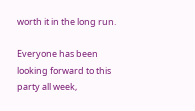worth it in the long run.

Everyone has been looking forward to this party all week,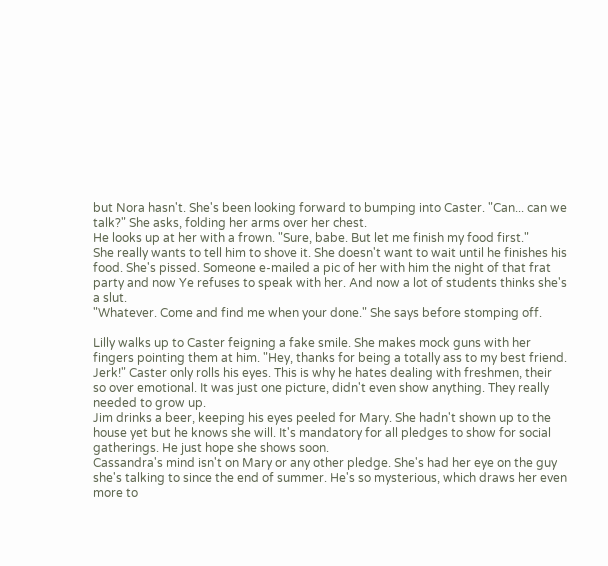but Nora hasn't. She's been looking forward to bumping into Caster. "Can... can we talk?" She asks, folding her arms over her chest.
He looks up at her with a frown. "Sure, babe. But let me finish my food first."
She really wants to tell him to shove it. She doesn't want to wait until he finishes his food. She's pissed. Someone e-mailed a pic of her with him the night of that frat party and now Ye refuses to speak with her. And now a lot of students thinks she's a slut.
"Whatever. Come and find me when your done." She says before stomping off.

Lilly walks up to Caster feigning a fake smile. She makes mock guns with her fingers pointing them at him. "Hey, thanks for being a totally ass to my best friend. Jerk!" Caster only rolls his eyes. This is why he hates dealing with freshmen, their so over emotional. It was just one picture, didn't even show anything. They really needed to grow up.
Jim drinks a beer, keeping his eyes peeled for Mary. She hadn't shown up to the house yet but he knows she will. It's mandatory for all pledges to show for social gatherings. He just hope she shows soon.
Cassandra's mind isn't on Mary or any other pledge. She's had her eye on the guy she's talking to since the end of summer. He's so mysterious, which draws her even more to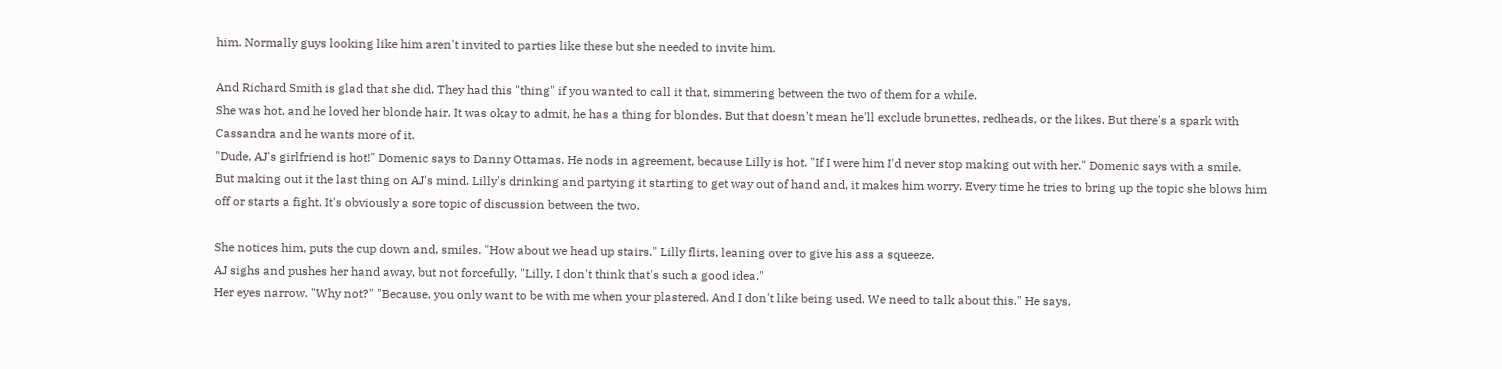him. Normally guys looking like him aren't invited to parties like these but she needed to invite him.

And Richard Smith is glad that she did. They had this "thing" if you wanted to call it that, simmering between the two of them for a while.
She was hot, and he loved her blonde hair. It was okay to admit, he has a thing for blondes. But that doesn't mean he'll exclude brunettes, redheads, or the likes. But there's a spark with Cassandra and he wants more of it.
"Dude, AJ's girlfriend is hot!" Domenic says to Danny Ottamas. He nods in agreement, because Lilly is hot. "If I were him I'd never stop making out with her." Domenic says with a smile.
But making out it the last thing on AJ's mind. Lilly's drinking and partying it starting to get way out of hand and, it makes him worry. Every time he tries to bring up the topic she blows him off or starts a fight. It's obviously a sore topic of discussion between the two.

She notices him, puts the cup down and, smiles. "How about we head up stairs." Lilly flirts, leaning over to give his ass a squeeze.
AJ sighs and pushes her hand away, but not forcefully. "Lilly, I don't think that's such a good idea."
Her eyes narrow. "Why not?" "Because, you only want to be with me when your plastered. And I don't like being used. We need to talk about this." He says.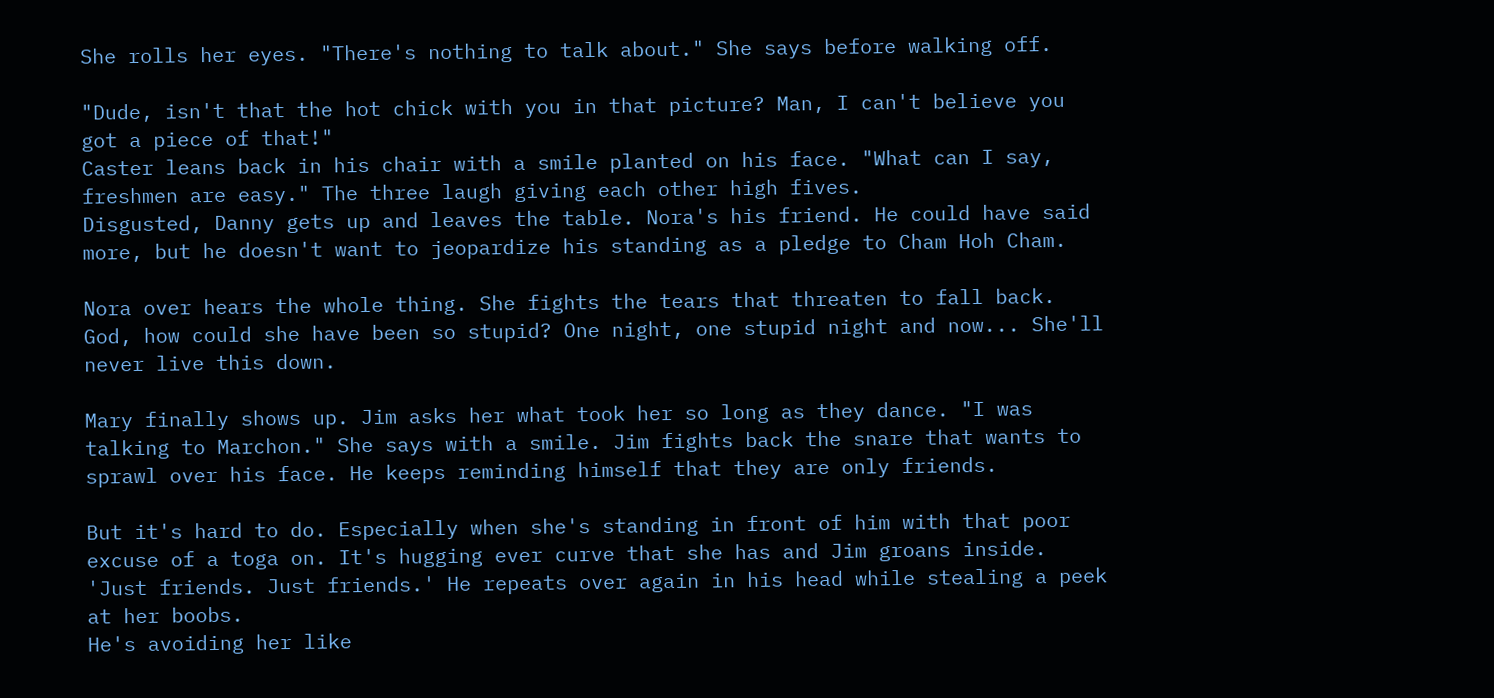She rolls her eyes. "There's nothing to talk about." She says before walking off.

"Dude, isn't that the hot chick with you in that picture? Man, I can't believe you got a piece of that!"
Caster leans back in his chair with a smile planted on his face. "What can I say, freshmen are easy." The three laugh giving each other high fives.
Disgusted, Danny gets up and leaves the table. Nora's his friend. He could have said more, but he doesn't want to jeopardize his standing as a pledge to Cham Hoh Cham.

Nora over hears the whole thing. She fights the tears that threaten to fall back. God, how could she have been so stupid? One night, one stupid night and now... She'll never live this down.

Mary finally shows up. Jim asks her what took her so long as they dance. "I was talking to Marchon." She says with a smile. Jim fights back the snare that wants to sprawl over his face. He keeps reminding himself that they are only friends.

But it's hard to do. Especially when she's standing in front of him with that poor excuse of a toga on. It's hugging ever curve that she has and Jim groans inside. 'Just friends. Just friends.' He repeats over again in his head while stealing a peek at her boobs.
He's avoiding her like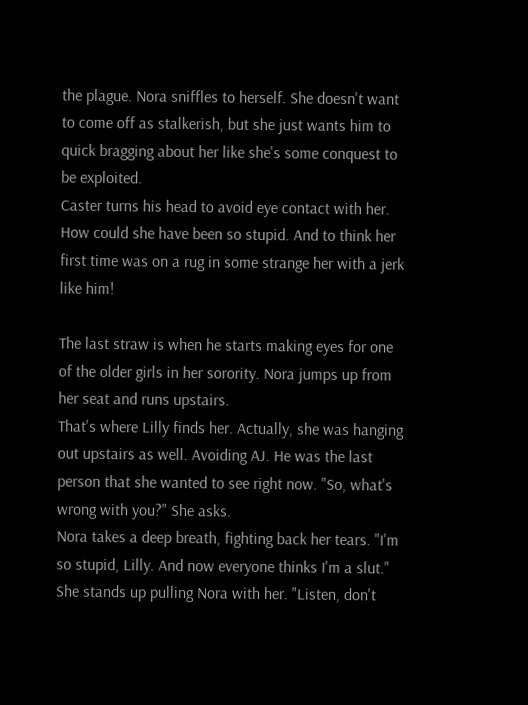the plague. Nora sniffles to herself. She doesn't want to come off as stalkerish, but she just wants him to quick bragging about her like she's some conquest to be exploited.
Caster turns his head to avoid eye contact with her. How could she have been so stupid. And to think her first time was on a rug in some strange her with a jerk like him!

The last straw is when he starts making eyes for one of the older girls in her sorority. Nora jumps up from her seat and runs upstairs.
That's where Lilly finds her. Actually, she was hanging out upstairs as well. Avoiding AJ. He was the last person that she wanted to see right now. "So, what's wrong with you?" She asks.
Nora takes a deep breath, fighting back her tears. "I'm so stupid, Lilly. And now everyone thinks I'm a slut."
She stands up pulling Nora with her. "Listen, don't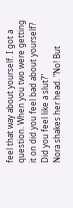feel that way about yourself. I got a question. When you two were getting it on did you feel bad about yourself? Did you feel like a slut?"
Nora shakes her head. "No! But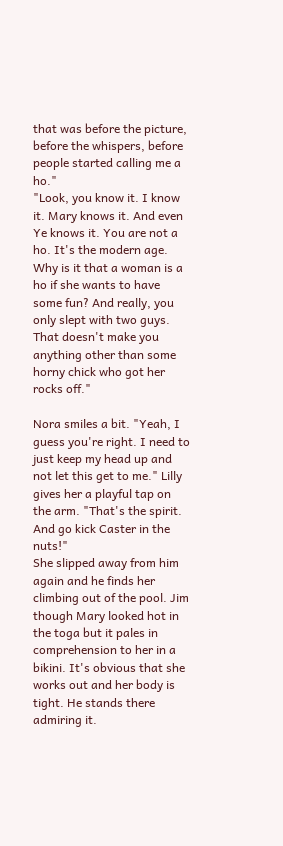that was before the picture, before the whispers, before people started calling me a ho."
"Look, you know it. I know it. Mary knows it. And even Ye knows it. You are not a ho. It's the modern age. Why is it that a woman is a ho if she wants to have some fun? And really, you only slept with two guys. That doesn't make you anything other than some horny chick who got her rocks off."

Nora smiles a bit. "Yeah, I guess you're right. I need to just keep my head up and not let this get to me." Lilly gives her a playful tap on the arm. "That's the spirit. And go kick Caster in the nuts!"
She slipped away from him again and he finds her climbing out of the pool. Jim though Mary looked hot in the toga but it pales in comprehension to her in a bikini. It's obvious that she works out and her body is tight. He stands there admiring it.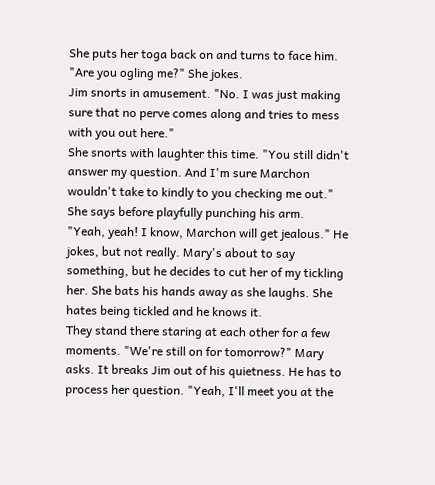She puts her toga back on and turns to face him. "Are you ogling me?" She jokes.
Jim snorts in amusement. "No. I was just making sure that no perve comes along and tries to mess with you out here."
She snorts with laughter this time. "You still didn't answer my question. And I'm sure Marchon wouldn't take to kindly to you checking me out." She says before playfully punching his arm.
"Yeah, yeah! I know, Marchon will get jealous." He jokes, but not really. Mary's about to say something, but he decides to cut her of my tickling her. She bats his hands away as she laughs. She hates being tickled and he knows it.
They stand there staring at each other for a few moments. "We're still on for tomorrow?" Mary asks. It breaks Jim out of his quietness. He has to process her question. "Yeah, I'll meet you at the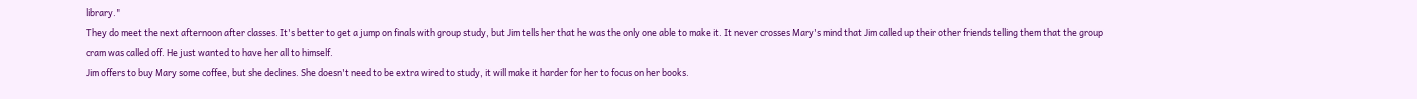library."
They do meet the next afternoon after classes. It's better to get a jump on finals with group study, but Jim tells her that he was the only one able to make it. It never crosses Mary's mind that Jim called up their other friends telling them that the group cram was called off. He just wanted to have her all to himself.
Jim offers to buy Mary some coffee, but she declines. She doesn't need to be extra wired to study, it will make it harder for her to focus on her books.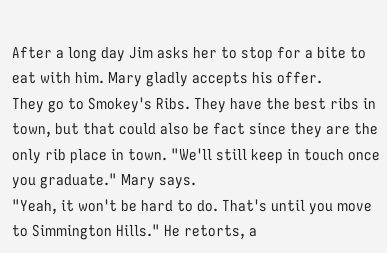After a long day Jim asks her to stop for a bite to eat with him. Mary gladly accepts his offer.
They go to Smokey's Ribs. They have the best ribs in town, but that could also be fact since they are the only rib place in town. "We'll still keep in touch once you graduate." Mary says.
"Yeah, it won't be hard to do. That's until you move to Simmington Hills." He retorts, a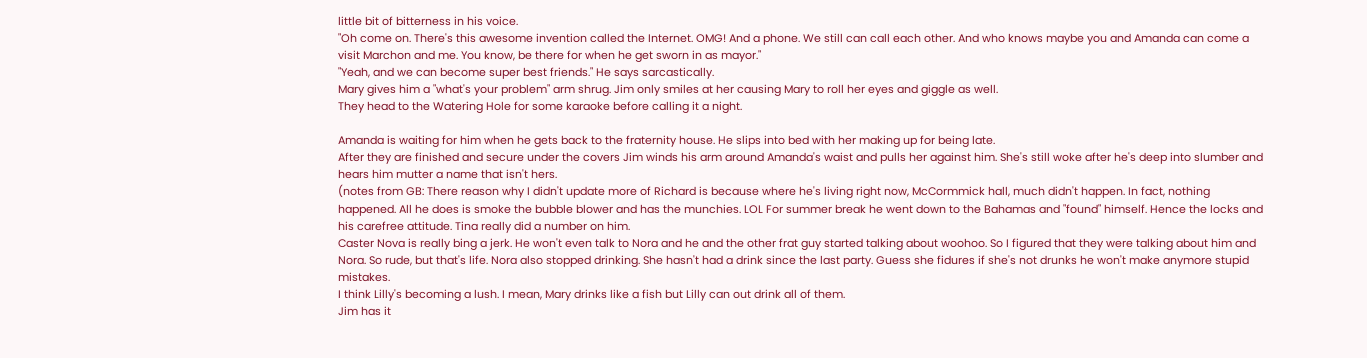little bit of bitterness in his voice.
"Oh come on. There's this awesome invention called the Internet. OMG! And a phone. We still can call each other. And who knows maybe you and Amanda can come a visit Marchon and me. You know, be there for when he get sworn in as mayor."
"Yeah, and we can become super best friends." He says sarcastically.
Mary gives him a "what's your problem" arm shrug. Jim only smiles at her causing Mary to roll her eyes and giggle as well.
They head to the Watering Hole for some karaoke before calling it a night.

Amanda is waiting for him when he gets back to the fraternity house. He slips into bed with her making up for being late.
After they are finished and secure under the covers Jim winds his arm around Amanda's waist and pulls her against him. She's still woke after he's deep into slumber and hears him mutter a name that isn't hers.
(notes from GB: There reason why I didn't update more of Richard is because where he's living right now, McCormmick hall, much didn't happen. In fact, nothing happened. All he does is smoke the bubble blower and has the munchies. LOL For summer break he went down to the Bahamas and "found" himself. Hence the locks and his carefree attitude. Tina really did a number on him.
Caster Nova is really bing a jerk. He won't even talk to Nora and he and the other frat guy started talking about woohoo. So I figured that they were talking about him and Nora. So rude, but that's life. Nora also stopped drinking. She hasn't had a drink since the last party. Guess she fidures if she's not drunks he won't make anymore stupid mistakes.
I think Lilly's becoming a lush. I mean, Mary drinks like a fish but Lilly can out drink all of them.
Jim has it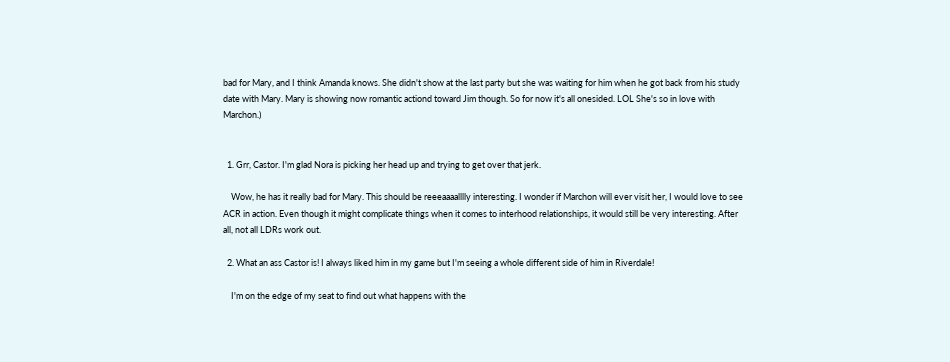bad for Mary, and I think Amanda knows. She didn't show at the last party but she was waiting for him when he got back from his study date with Mary. Mary is showing now romantic actiond toward Jim though. So for now it's all onesided. LOL She's so in love with Marchon.)


  1. Grr, Castor. I'm glad Nora is picking her head up and trying to get over that jerk.

    Wow, he has it really bad for Mary. This should be reeeaaaalllly interesting. I wonder if Marchon will ever visit her, I would love to see ACR in action. Even though it might complicate things when it comes to interhood relationships, it would still be very interesting. After all, not all LDRs work out.

  2. What an ass Castor is! I always liked him in my game but I'm seeing a whole different side of him in Riverdale!

    I'm on the edge of my seat to find out what happens with the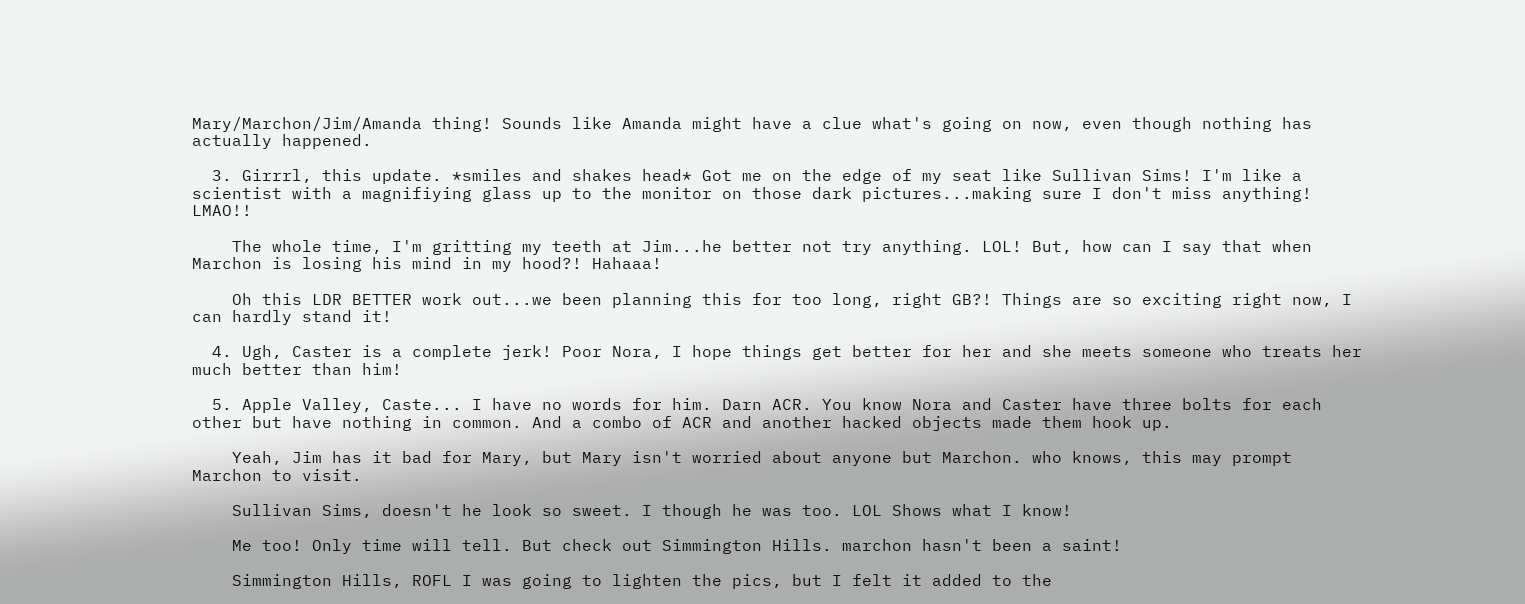Mary/Marchon/Jim/Amanda thing! Sounds like Amanda might have a clue what's going on now, even though nothing has actually happened.

  3. Girrrl, this update. *smiles and shakes head* Got me on the edge of my seat like Sullivan Sims! I'm like a scientist with a magnifiying glass up to the monitor on those dark pictures...making sure I don't miss anything! LMAO!!

    The whole time, I'm gritting my teeth at Jim...he better not try anything. LOL! But, how can I say that when Marchon is losing his mind in my hood?! Hahaaa!

    Oh this LDR BETTER work out...we been planning this for too long, right GB?! Things are so exciting right now, I can hardly stand it!

  4. Ugh, Caster is a complete jerk! Poor Nora, I hope things get better for her and she meets someone who treats her much better than him!

  5. Apple Valley, Caste... I have no words for him. Darn ACR. You know Nora and Caster have three bolts for each other but have nothing in common. And a combo of ACR and another hacked objects made them hook up.

    Yeah, Jim has it bad for Mary, but Mary isn't worried about anyone but Marchon. who knows, this may prompt Marchon to visit.

    Sullivan Sims, doesn't he look so sweet. I though he was too. LOL Shows what I know!

    Me too! Only time will tell. But check out Simmington Hills. marchon hasn't been a saint!

    Simmington Hills, ROFL I was going to lighten the pics, but I felt it added to the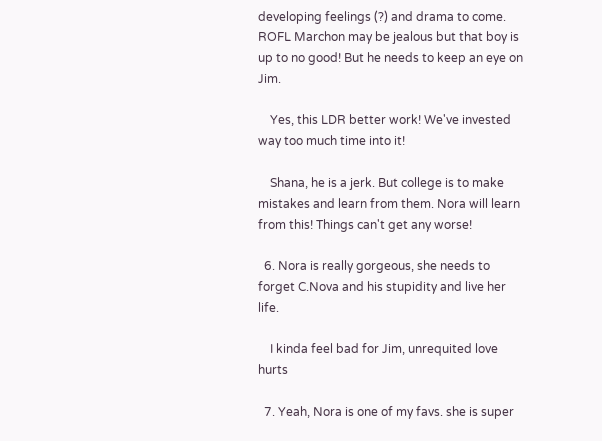developing feelings (?) and drama to come. ROFL Marchon may be jealous but that boy is up to no good! But he needs to keep an eye on Jim.

    Yes, this LDR better work! We've invested way too much time into it!

    Shana, he is a jerk. But college is to make mistakes and learn from them. Nora will learn from this! Things can't get any worse!

  6. Nora is really gorgeous, she needs to forget C.Nova and his stupidity and live her life.

    I kinda feel bad for Jim, unrequited love hurts

  7. Yeah, Nora is one of my favs. she is super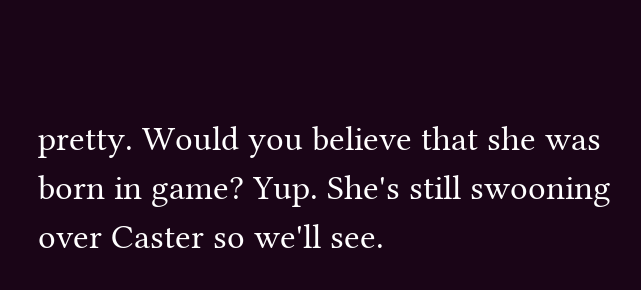pretty. Would you believe that she was born in game? Yup. She's still swooning over Caster so we'll see.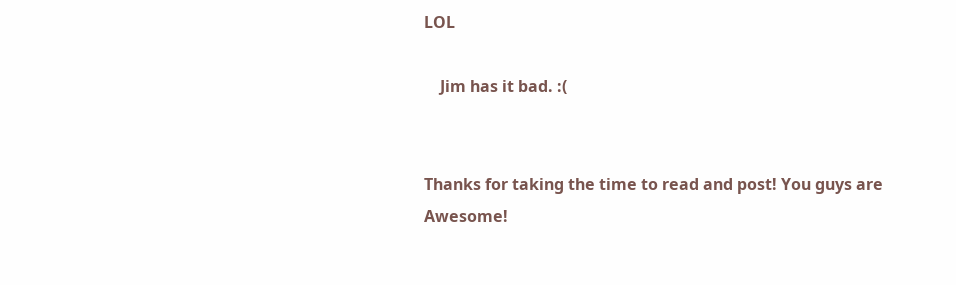LOL

    Jim has it bad. :(


Thanks for taking the time to read and post! You guys are Awesome!